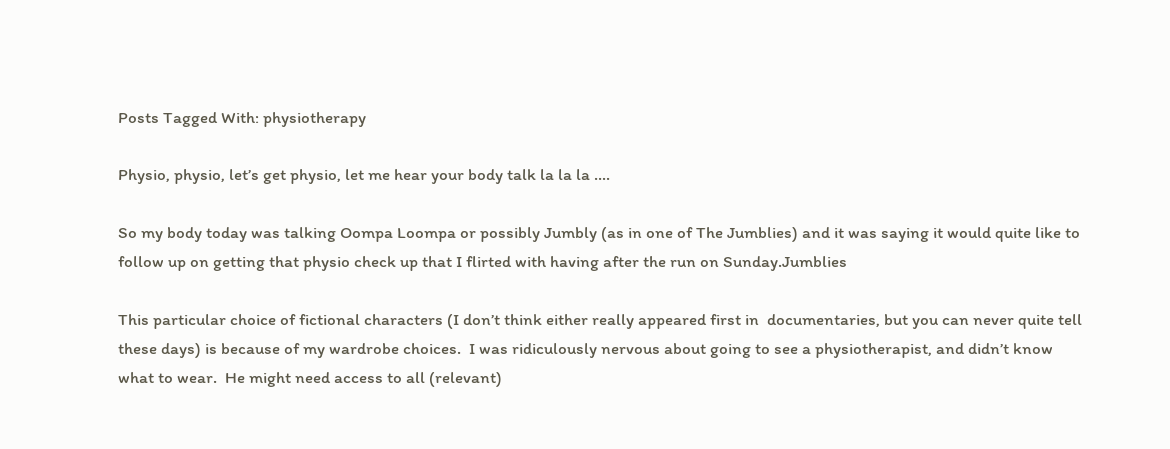Posts Tagged With: physiotherapy

Physio, physio, let’s get physio, let me hear your body talk la la la ….

So my body today was talking Oompa Loompa or possibly Jumbly (as in one of The Jumblies) and it was saying it would quite like to follow up on getting that physio check up that I flirted with having after the run on Sunday.Jumblies

This particular choice of fictional characters (I don’t think either really appeared first in  documentaries, but you can never quite tell these days) is because of my wardrobe choices.  I was ridiculously nervous about going to see a physiotherapist, and didn’t know what to wear.  He might need access to all (relevant)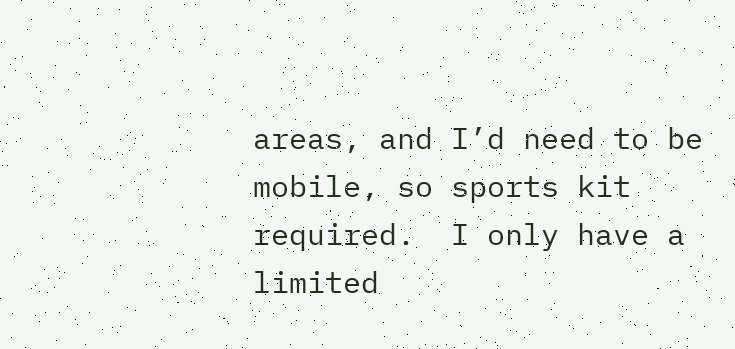areas, and I’d need to be mobile, so sports kit required.  I only have a limited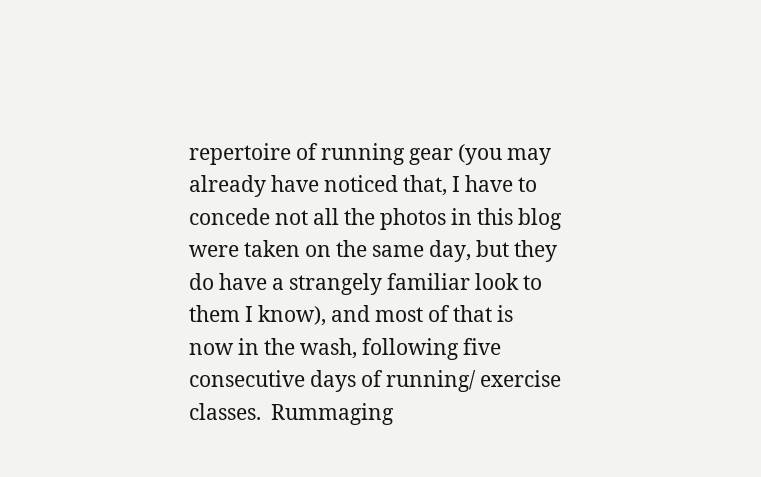repertoire of running gear (you may already have noticed that, I have to concede not all the photos in this blog were taken on the same day, but they do have a strangely familiar look to them I know), and most of that is now in the wash, following five consecutive days of running/ exercise classes.  Rummaging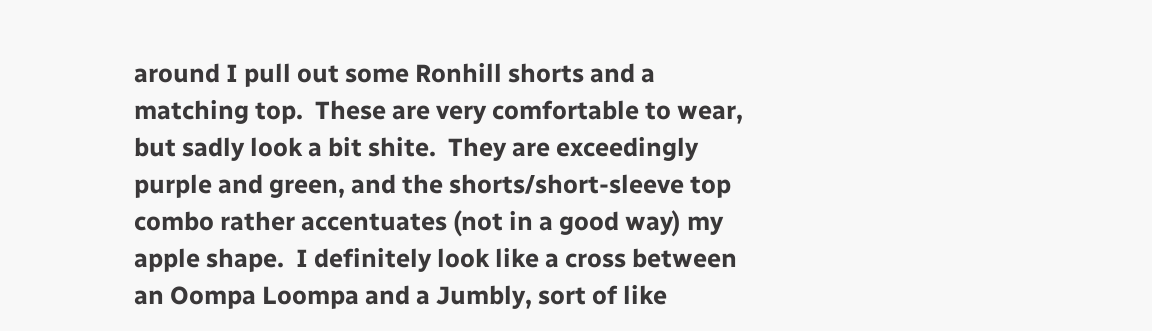around I pull out some Ronhill shorts and a matching top.  These are very comfortable to wear, but sadly look a bit shite.  They are exceedingly purple and green, and the shorts/short-sleeve top combo rather accentuates (not in a good way) my apple shape.  I definitely look like a cross between an Oompa Loompa and a Jumbly, sort of like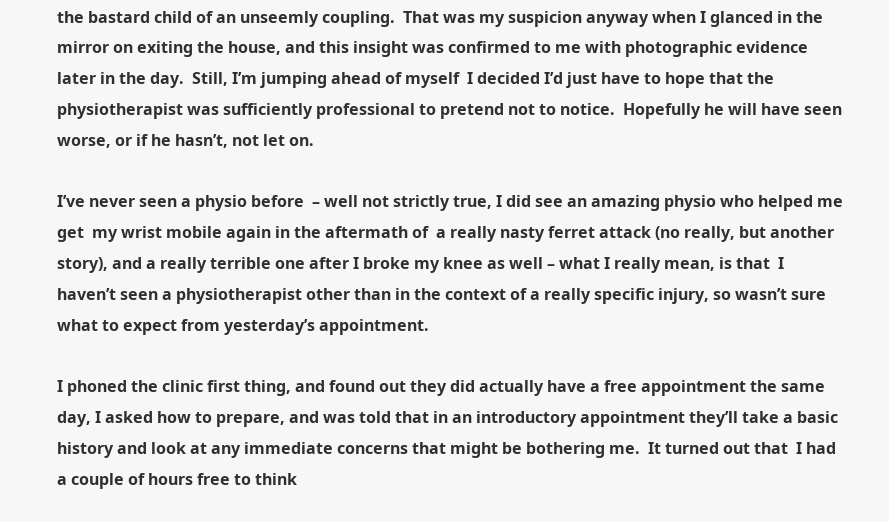the bastard child of an unseemly coupling.  That was my suspicion anyway when I glanced in the mirror on exiting the house, and this insight was confirmed to me with photographic evidence later in the day.  Still, I’m jumping ahead of myself  I decided I’d just have to hope that the physiotherapist was sufficiently professional to pretend not to notice.  Hopefully he will have seen worse, or if he hasn’t, not let on.

I’ve never seen a physio before  – well not strictly true, I did see an amazing physio who helped me get  my wrist mobile again in the aftermath of  a really nasty ferret attack (no really, but another story), and a really terrible one after I broke my knee as well – what I really mean, is that  I haven’t seen a physiotherapist other than in the context of a really specific injury, so wasn’t sure what to expect from yesterday’s appointment.

I phoned the clinic first thing, and found out they did actually have a free appointment the same day, I asked how to prepare, and was told that in an introductory appointment they’ll take a basic history and look at any immediate concerns that might be bothering me.  It turned out that  I had a couple of hours free to think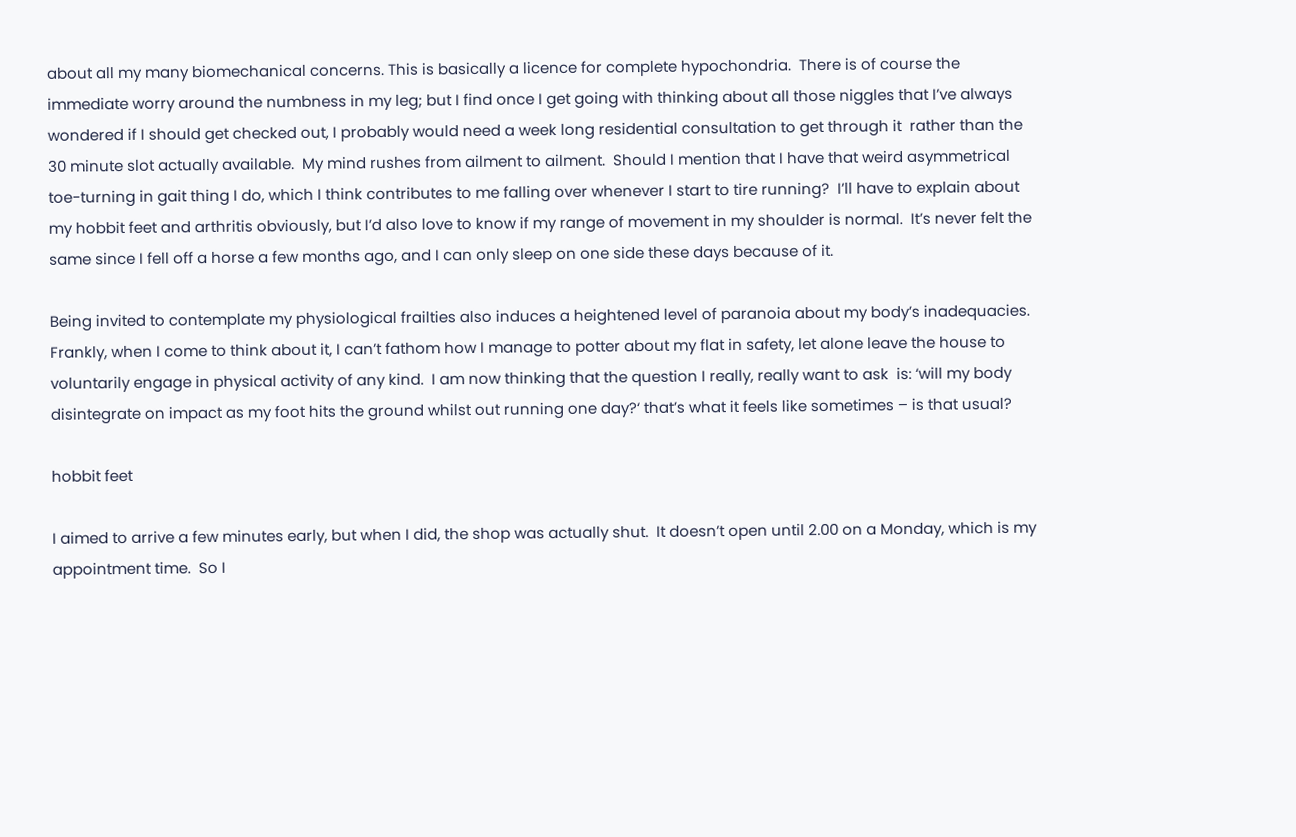about all my many biomechanical concerns. This is basically a licence for complete hypochondria.  There is of course the immediate worry around the numbness in my leg; but I find once I get going with thinking about all those niggles that I’ve always wondered if I should get checked out, I probably would need a week long residential consultation to get through it  rather than the 30 minute slot actually available.  My mind rushes from ailment to ailment.  Should I mention that I have that weird asymmetrical toe-turning in gait thing I do, which I think contributes to me falling over whenever I start to tire running?  I’ll have to explain about my hobbit feet and arthritis obviously, but I’d also love to know if my range of movement in my shoulder is normal.  It’s never felt the same since I fell off a horse a few months ago, and I can only sleep on one side these days because of it.

Being invited to contemplate my physiological frailties also induces a heightened level of paranoia about my body’s inadequacies.  Frankly, when I come to think about it, I can’t fathom how I manage to potter about my flat in safety, let alone leave the house to voluntarily engage in physical activity of any kind.  I am now thinking that the question I really, really want to ask  is: ‘will my body disintegrate on impact as my foot hits the ground whilst out running one day?‘ that’s what it feels like sometimes – is that usual?

hobbit feet

I aimed to arrive a few minutes early, but when I did, the shop was actually shut.  It doesn’t open until 2.00 on a Monday, which is my appointment time.  So I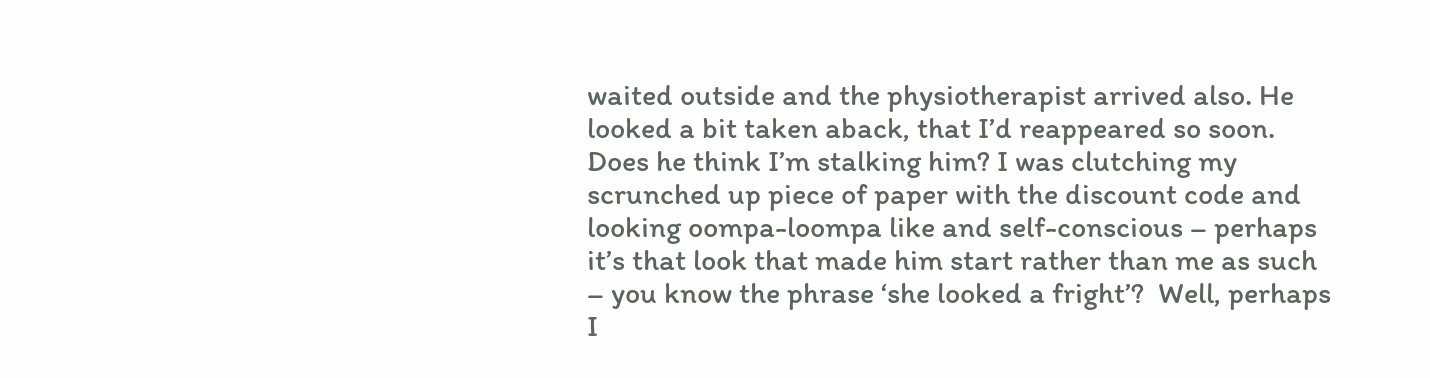waited outside and the physiotherapist arrived also. He looked a bit taken aback, that I’d reappeared so soon.  Does he think I’m stalking him? I was clutching my scrunched up piece of paper with the discount code and looking oompa-loompa like and self-conscious – perhaps it’s that look that made him start rather than me as such – you know the phrase ‘she looked a fright’?  Well, perhaps I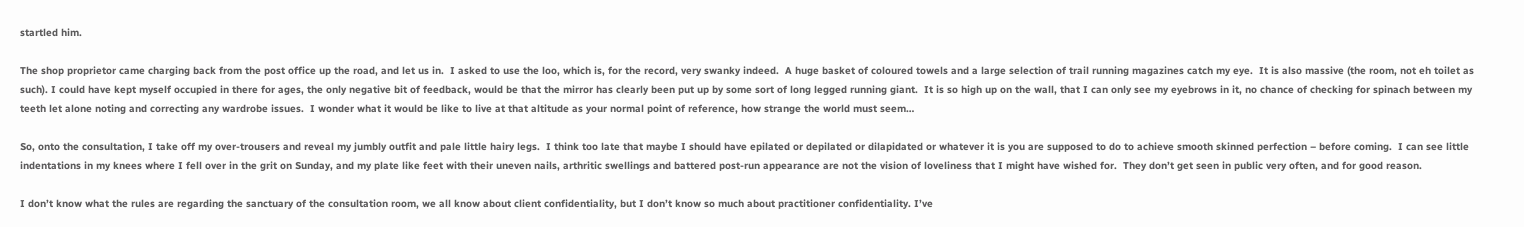startled him.

The shop proprietor came charging back from the post office up the road, and let us in.  I asked to use the loo, which is, for the record, very swanky indeed.  A huge basket of coloured towels and a large selection of trail running magazines catch my eye.  It is also massive (the room, not eh toilet as such). I could have kept myself occupied in there for ages, the only negative bit of feedback, would be that the mirror has clearly been put up by some sort of long legged running giant.  It is so high up on the wall, that I can only see my eyebrows in it, no chance of checking for spinach between my teeth let alone noting and correcting any wardrobe issues.  I wonder what it would be like to live at that altitude as your normal point of reference, how strange the world must seem…

So, onto the consultation, I take off my over-trousers and reveal my jumbly outfit and pale little hairy legs.  I think too late that maybe I should have epilated or depilated or dilapidated or whatever it is you are supposed to do to achieve smooth skinned perfection – before coming.  I can see little indentations in my knees where I fell over in the grit on Sunday, and my plate like feet with their uneven nails, arthritic swellings and battered post-run appearance are not the vision of loveliness that I might have wished for.  They don’t get seen in public very often, and for good reason.

I don’t know what the rules are regarding the sanctuary of the consultation room, we all know about client confidentiality, but I don’t know so much about practitioner confidentiality. I’ve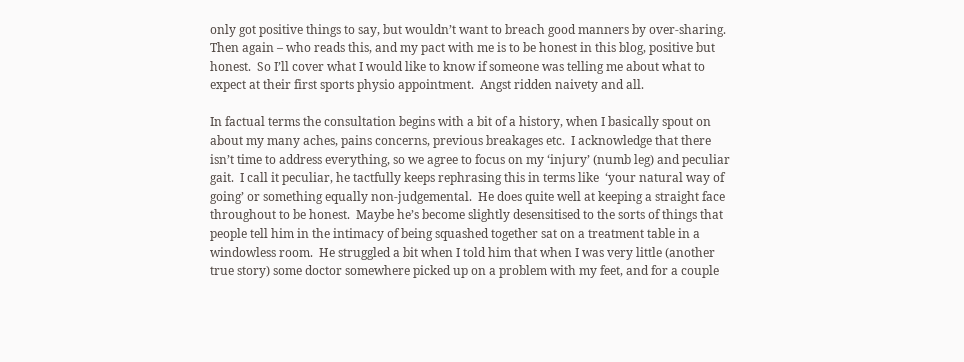only got positive things to say, but wouldn’t want to breach good manners by over-sharing.  Then again – who reads this, and my pact with me is to be honest in this blog, positive but honest.  So I’ll cover what I would like to know if someone was telling me about what to expect at their first sports physio appointment.  Angst ridden naivety and all.

In factual terms the consultation begins with a bit of a history, when I basically spout on about my many aches, pains concerns, previous breakages etc.  I acknowledge that there isn’t time to address everything, so we agree to focus on my ‘injury’ (numb leg) and peculiar gait.  I call it peculiar, he tactfully keeps rephrasing this in terms like  ‘your natural way of going’ or something equally non-judgemental.  He does quite well at keeping a straight face throughout to be honest.  Maybe he’s become slightly desensitised to the sorts of things that people tell him in the intimacy of being squashed together sat on a treatment table in a windowless room.  He struggled a bit when I told him that when I was very little (another true story) some doctor somewhere picked up on a problem with my feet, and for a couple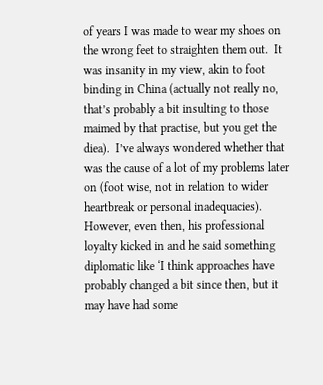of years I was made to wear my shoes on the wrong feet to straighten them out.  It was insanity in my view, akin to foot binding in China (actually not really no, that’s probably a bit insulting to those maimed by that practise, but you get the diea).  I’ve always wondered whether that was the cause of a lot of my problems later on (foot wise, not in relation to wider heartbreak or personal inadequacies).  However, even then, his professional loyalty kicked in and he said something diplomatic like ‘I think approaches have probably changed a bit since then, but it may have had some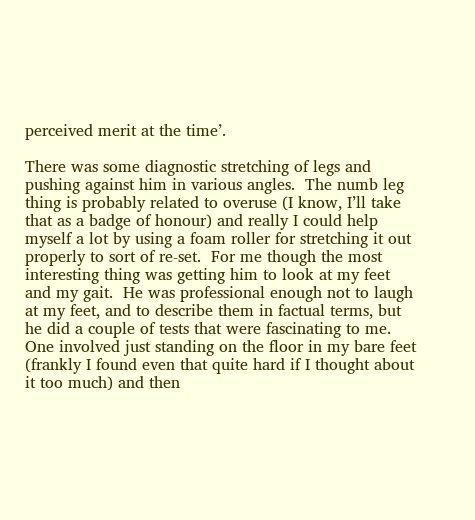perceived merit at the time’.

There was some diagnostic stretching of legs and pushing against him in various angles.  The numb leg thing is probably related to overuse (I know, I’ll take that as a badge of honour) and really I could help myself a lot by using a foam roller for stretching it out properly to sort of re-set.  For me though the most interesting thing was getting him to look at my feet and my gait.  He was professional enough not to laugh at my feet, and to describe them in factual terms, but he did a couple of tests that were fascinating to me.  One involved just standing on the floor in my bare feet (frankly I found even that quite hard if I thought about it too much) and then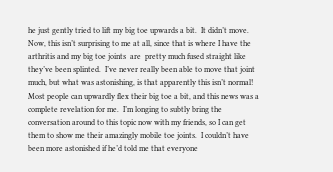he just gently tried to lift my big toe upwards a bit.  It didn’t move.  Now, this isn’t surprising to me at all, since that is where I have the arthritis and my big toe joints  are  pretty much fused straight like they’ve been splinted.  I’ve never really been able to move that joint much, but what was astonishing, is that apparently this isn’t normal!  Most people can upwardly flex their big toe a bit, and this news was a complete revelation for me.  I’m longing to subtly bring the conversation around to this topic now with my friends, so I can get them to show me their amazingly mobile toe joints.  I couldn’t have been more astonished if he’d told me that everyone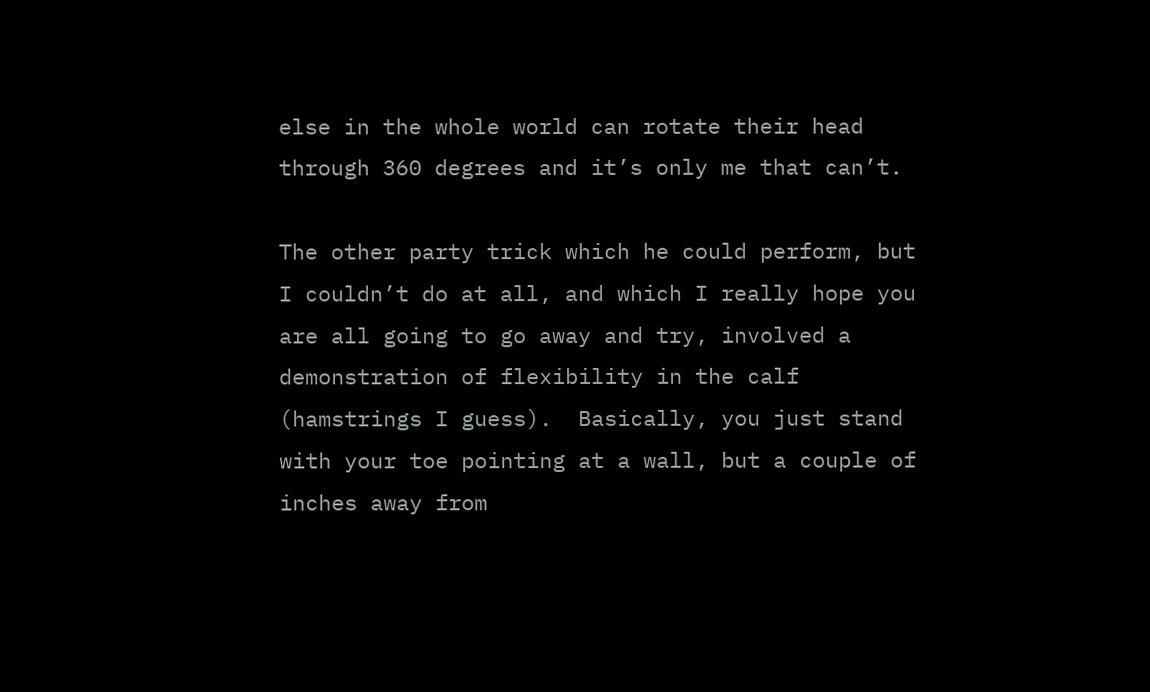else in the whole world can rotate their head through 360 degrees and it’s only me that can’t.

The other party trick which he could perform, but I couldn’t do at all, and which I really hope you are all going to go away and try, involved a demonstration of flexibility in the calf (hamstrings I guess).  Basically, you just stand with your toe pointing at a wall, but a couple of inches away from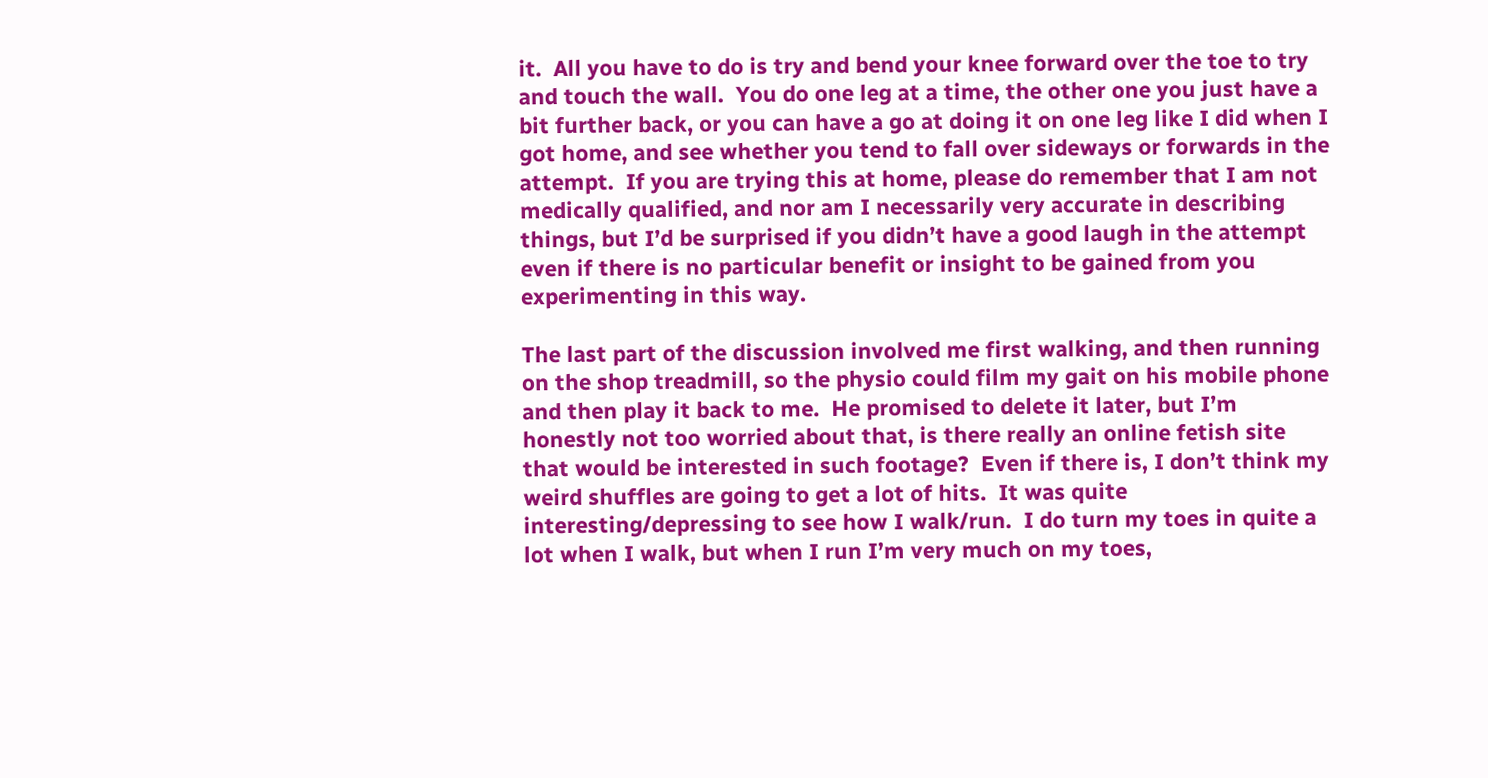it.  All you have to do is try and bend your knee forward over the toe to try and touch the wall.  You do one leg at a time, the other one you just have a bit further back, or you can have a go at doing it on one leg like I did when I got home, and see whether you tend to fall over sideways or forwards in the attempt.  If you are trying this at home, please do remember that I am not medically qualified, and nor am I necessarily very accurate in describing things, but I’d be surprised if you didn’t have a good laugh in the attempt even if there is no particular benefit or insight to be gained from you experimenting in this way.

The last part of the discussion involved me first walking, and then running on the shop treadmill, so the physio could film my gait on his mobile phone and then play it back to me.  He promised to delete it later, but I’m honestly not too worried about that, is there really an online fetish site that would be interested in such footage?  Even if there is, I don’t think my weird shuffles are going to get a lot of hits.  It was quite interesting/depressing to see how I walk/run.  I do turn my toes in quite a lot when I walk, but when I run I’m very much on my toes,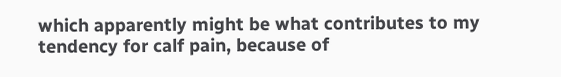which apparently might be what contributes to my tendency for calf pain, because of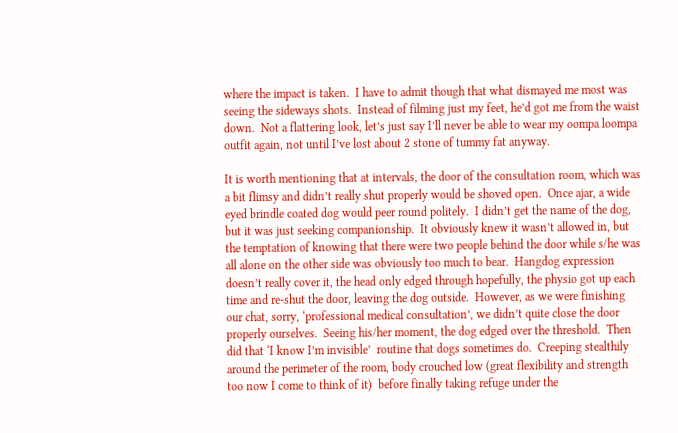where the impact is taken.  I have to admit though that what dismayed me most was seeing the sideways shots.  Instead of filming just my feet, he’d got me from the waist down.  Not a flattering look, let’s just say I’ll never be able to wear my oompa loompa outfit again, not until I’ve lost about 2 stone of tummy fat anyway.

It is worth mentioning that at intervals, the door of the consultation room, which was a bit flimsy and didn’t really shut properly would be shoved open.  Once ajar, a wide eyed brindle coated dog would peer round politely.  I didn’t get the name of the dog, but it was just seeking companionship.  It obviously knew it wasn’t allowed in, but the temptation of knowing that there were two people behind the door while s/he was all alone on the other side was obviously too much to bear.  Hangdog expression doesn’t really cover it, the head only edged through hopefully, the physio got up each time and re-shut the door, leaving the dog outside.  However, as we were finishing our chat, sorry, ‘professional medical consultation’, we didn’t quite close the door properly ourselves.  Seeing his/her moment, the dog edged over the threshold.  Then did that ‘I know I’m invisible’  routine that dogs sometimes do.  Creeping stealthily around the perimeter of the room, body crouched low (great flexibility and strength too now I come to think of it)  before finally taking refuge under the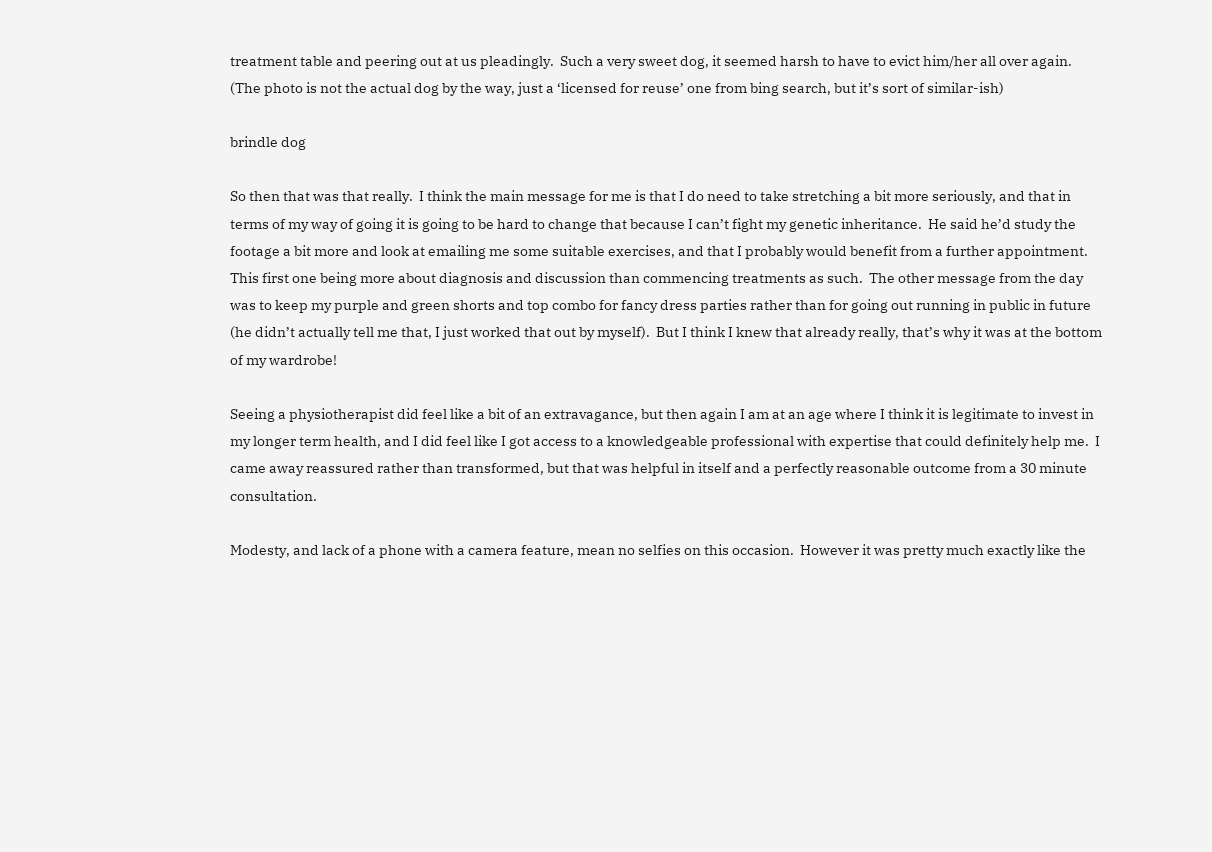treatment table and peering out at us pleadingly.  Such a very sweet dog, it seemed harsh to have to evict him/her all over again.  (The photo is not the actual dog by the way, just a ‘licensed for reuse’ one from bing search, but it’s sort of similar-ish)

brindle dog

So then that was that really.  I think the main message for me is that I do need to take stretching a bit more seriously, and that in terms of my way of going it is going to be hard to change that because I can’t fight my genetic inheritance.  He said he’d study the footage a bit more and look at emailing me some suitable exercises, and that I probably would benefit from a further appointment. This first one being more about diagnosis and discussion than commencing treatments as such.  The other message from the day was to keep my purple and green shorts and top combo for fancy dress parties rather than for going out running in public in future (he didn’t actually tell me that, I just worked that out by myself).  But I think I knew that already really, that’s why it was at the bottom of my wardrobe!

Seeing a physiotherapist did feel like a bit of an extravagance, but then again I am at an age where I think it is legitimate to invest in my longer term health, and I did feel like I got access to a knowledgeable professional with expertise that could definitely help me.  I came away reassured rather than transformed, but that was helpful in itself and a perfectly reasonable outcome from a 30 minute consultation.

Modesty, and lack of a phone with a camera feature, mean no selfies on this occasion.  However it was pretty much exactly like the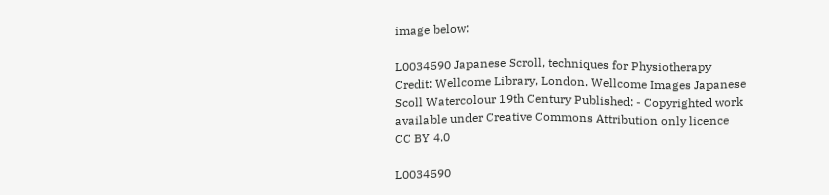image below:

L0034590 Japanese Scroll, techniques for Physiotherapy Credit: Wellcome Library, London. Wellcome Images Japanese Scoll Watercolour 19th Century Published: - Copyrighted work available under Creative Commons Attribution only licence CC BY 4.0

L0034590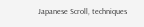Japanese Scroll, techniques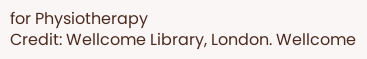for Physiotherapy
Credit: Wellcome Library, London. Wellcome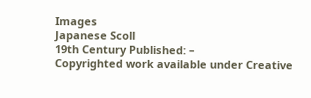Images
Japanese Scoll
19th Century Published: –
Copyrighted work available under Creative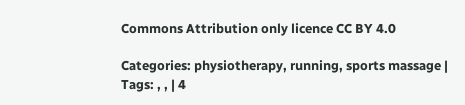Commons Attribution only licence CC BY 4.0

Categories: physiotherapy, running, sports massage | Tags: , , | 4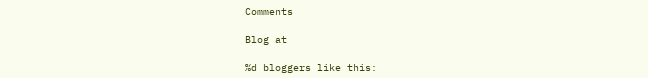Comments

Blog at

%d bloggers like this: